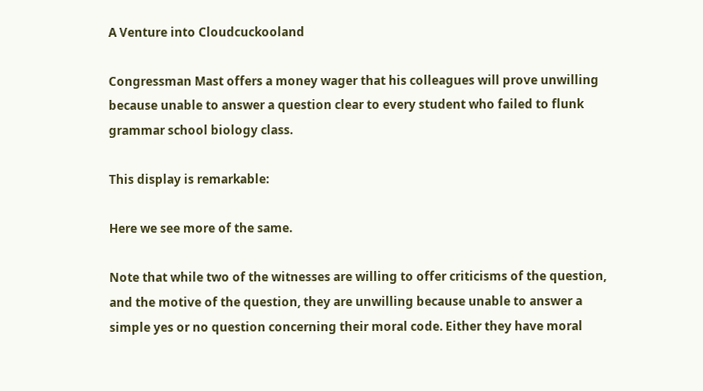A Venture into Cloudcuckooland

Congressman Mast offers a money wager that his colleagues will prove unwilling because unable to answer a question clear to every student who failed to flunk grammar school biology class.

This display is remarkable:

Here we see more of the same.

Note that while two of the witnesses are willing to offer criticisms of the question, and the motive of the question, they are unwilling because unable to answer a simple yes or no question concerning their moral code. Either they have moral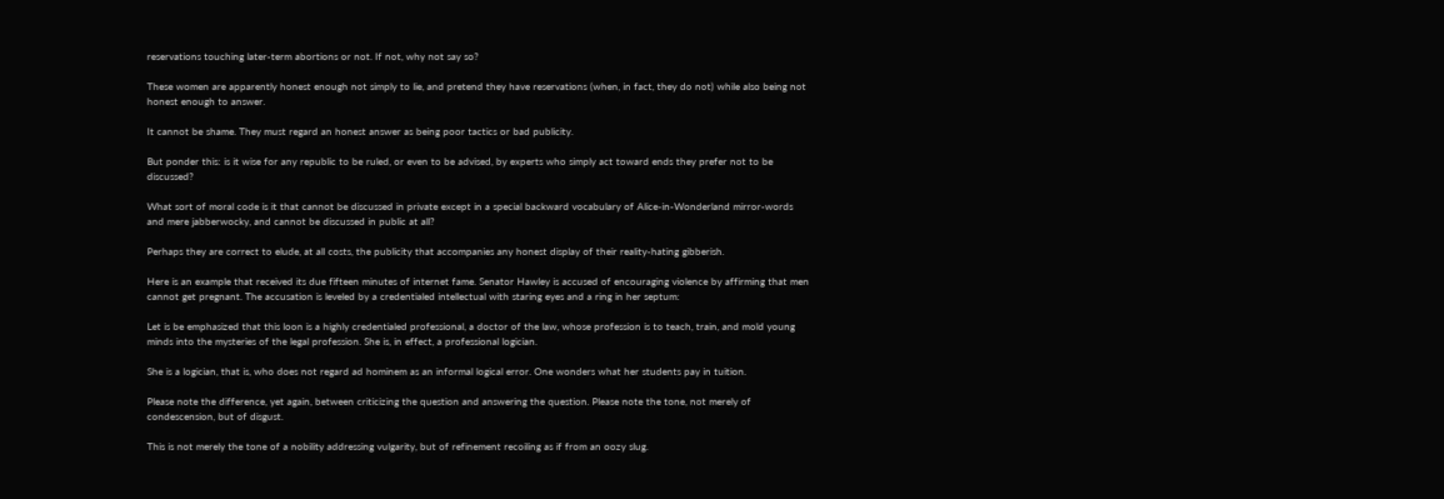reservations touching later-term abortions or not. If not, why not say so?

These women are apparently honest enough not simply to lie, and pretend they have reservations (when, in fact, they do not) while also being not honest enough to answer.

It cannot be shame. They must regard an honest answer as being poor tactics or bad publicity.

But ponder this: is it wise for any republic to be ruled, or even to be advised, by experts who simply act toward ends they prefer not to be discussed?

What sort of moral code is it that cannot be discussed in private except in a special backward vocabulary of Alice-in-Wonderland mirror-words and mere jabberwocky, and cannot be discussed in public at all?

Perhaps they are correct to elude, at all costs, the publicity that accompanies any honest display of their reality-hating gibberish.

Here is an example that received its due fifteen minutes of internet fame. Senator Hawley is accused of encouraging violence by affirming that men cannot get pregnant. The accusation is leveled by a credentialed intellectual with staring eyes and a ring in her septum:

Let is be emphasized that this loon is a highly credentialed professional, a doctor of the law, whose profession is to teach, train, and mold young minds into the mysteries of the legal profession. She is, in effect, a professional logician.

She is a logician, that is, who does not regard ad hominem as an informal logical error. One wonders what her students pay in tuition.

Please note the difference, yet again, between criticizing the question and answering the question. Please note the tone, not merely of condescension, but of disgust.

This is not merely the tone of a nobility addressing vulgarity, but of refinement recoiling as if from an oozy slug.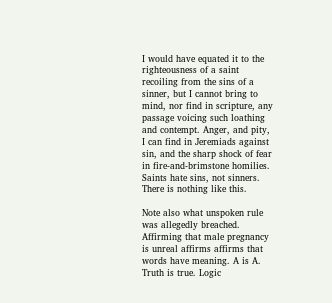I would have equated it to the righteousness of a saint recoiling from the sins of a sinner, but I cannot bring to mind, nor find in scripture, any passage voicing such loathing and contempt. Anger, and pity, I can find in Jeremiads against sin, and the sharp shock of fear in fire-and-brimstone homilies. Saints hate sins, not sinners. There is nothing like this.

Note also what unspoken rule was allegedly breached. Affirming that male pregnancy is unreal affirms affirms that words have meaning. A is A. Truth is true. Logic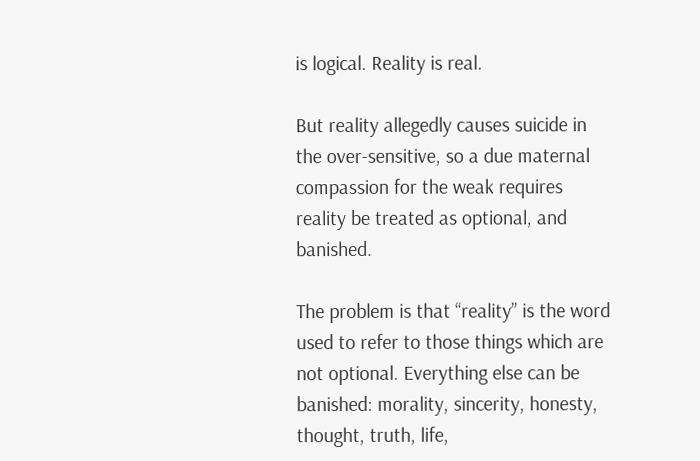is logical. Reality is real.

But reality allegedly causes suicide in the over-sensitive, so a due maternal compassion for the weak requires reality be treated as optional, and banished.

The problem is that “reality” is the word used to refer to those things which are not optional. Everything else can be banished: morality, sincerity, honesty, thought, truth, life,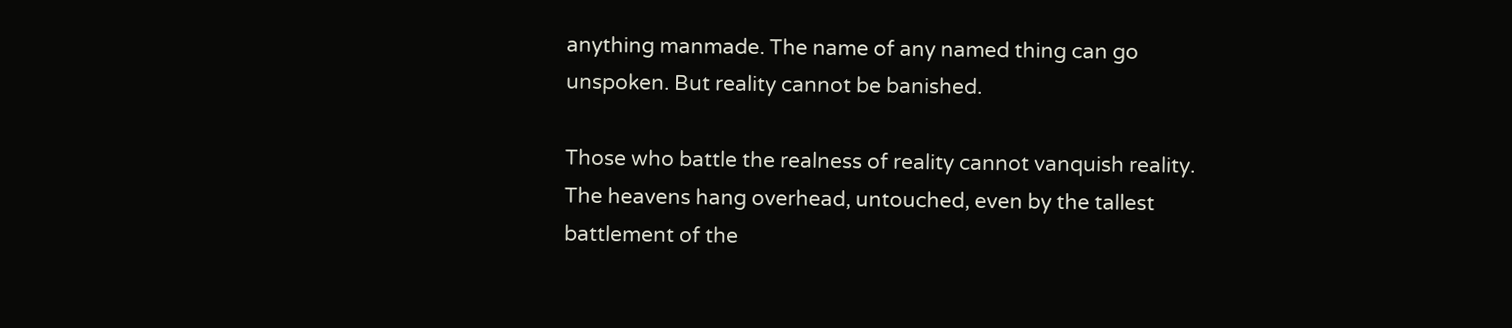anything manmade. The name of any named thing can go unspoken. But reality cannot be banished.

Those who battle the realness of reality cannot vanquish reality. The heavens hang overhead, untouched, even by the tallest battlement of the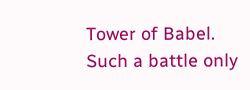Tower of Babel. Such a battle only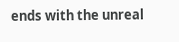ends with the unreal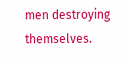men destroying themselves.